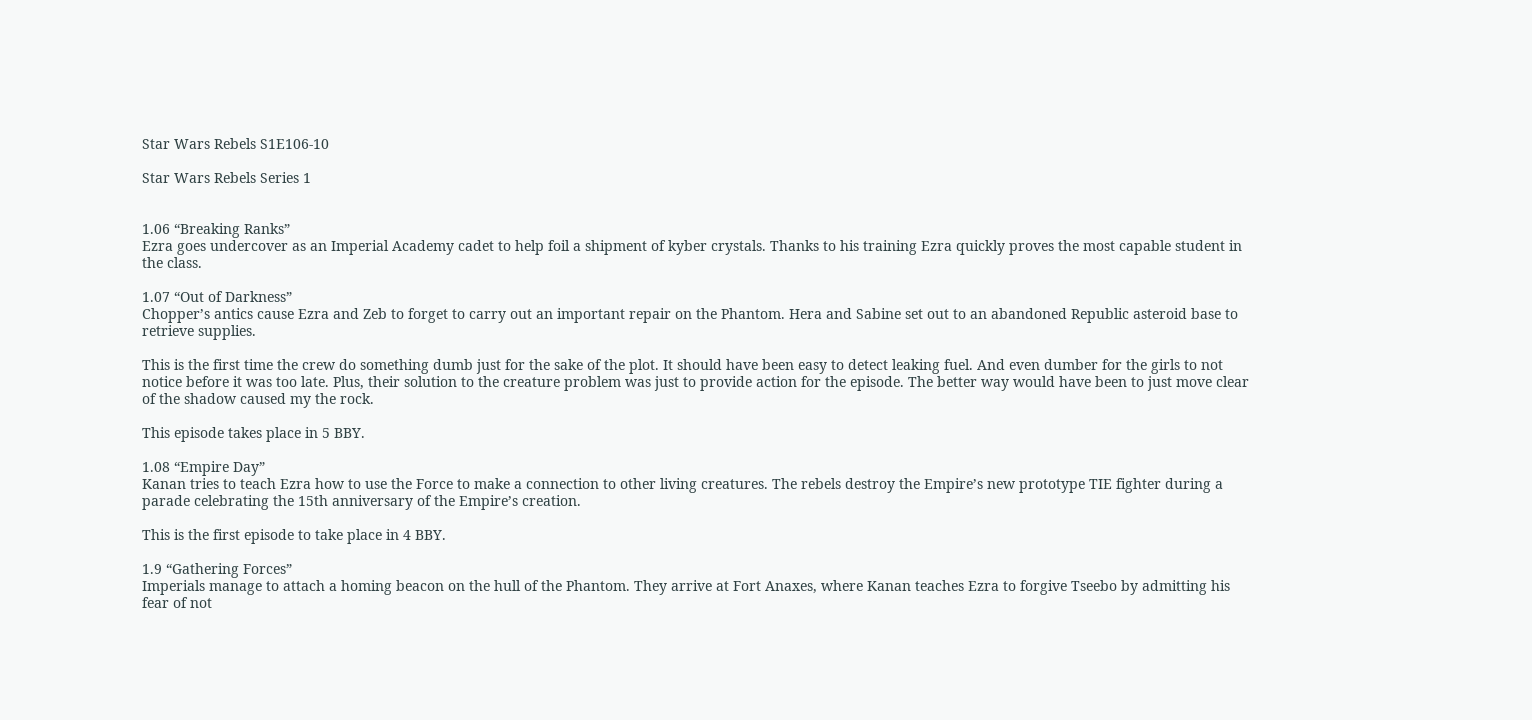Star Wars Rebels S1E106-10

Star Wars Rebels Series 1


1.06 “Breaking Ranks”
Ezra goes undercover as an Imperial Academy cadet to help foil a shipment of kyber crystals. Thanks to his training Ezra quickly proves the most capable student in the class.

1.07 “Out of Darkness”
Chopper’s antics cause Ezra and Zeb to forget to carry out an important repair on the Phantom. Hera and Sabine set out to an abandoned Republic asteroid base to retrieve supplies.

This is the first time the crew do something dumb just for the sake of the plot. It should have been easy to detect leaking fuel. And even dumber for the girls to not notice before it was too late. Plus, their solution to the creature problem was just to provide action for the episode. The better way would have been to just move clear of the shadow caused my the rock.

This episode takes place in 5 BBY.

1.08 “Empire Day”
Kanan tries to teach Ezra how to use the Force to make a connection to other living creatures. The rebels destroy the Empire’s new prototype TIE fighter during a parade celebrating the 15th anniversary of the Empire’s creation.

This is the first episode to take place in 4 BBY.

1.9 “Gathering Forces”
Imperials manage to attach a homing beacon on the hull of the Phantom. They arrive at Fort Anaxes, where Kanan teaches Ezra to forgive Tseebo by admitting his fear of not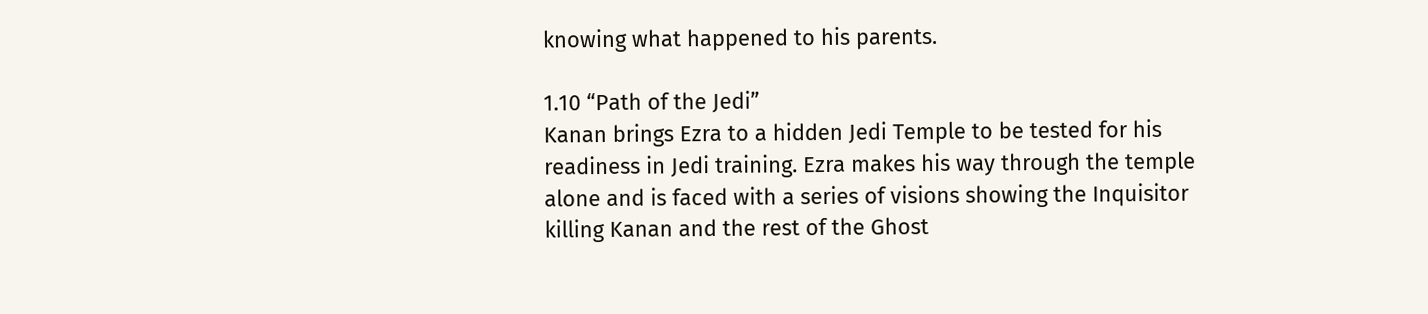knowing what happened to his parents.

1.10 “Path of the Jedi”
Kanan brings Ezra to a hidden Jedi Temple to be tested for his readiness in Jedi training. Ezra makes his way through the temple alone and is faced with a series of visions showing the Inquisitor killing Kanan and the rest of the Ghost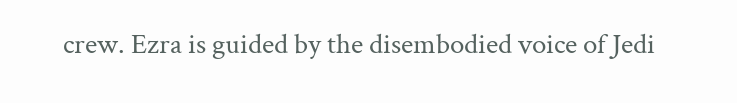crew. Ezra is guided by the disembodied voice of Jedi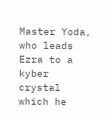Master Yoda, who leads Ezra to a kyber crystal which he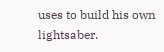uses to build his own lightsaber.